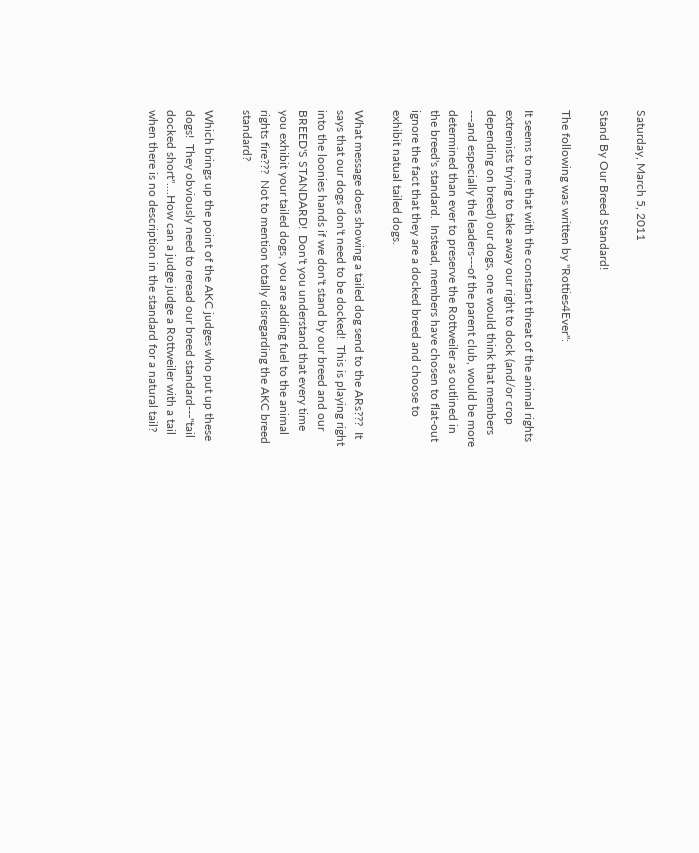Saturday, March 5, 2011

Stand By Our Breed Standard!

The following was written by "Rotties4Ever":

It seems to me that with the constant threat of the animal rights extremists trying to take away our right to dock (and/or crop depending on breed) our dogs, one would think that members ---and especially the leaders---of the parent club, would be more determined than ever to preserve the Rottweiler as outlined in the breed's standard.  Instead, members have chosen to flat-out ignore the fact that they are a docked breed and choose to exhibit natual tailed dogs.

What message does showing a tailed dog send to the ARs???  It says that our dogs don't need to be docked!  This is playing right into the loonies hands if we don't stand by our breed and our BREED'S STANDARD!  Don't you understand that every time you exhibit your tailed dogs, you are adding fuel to the animal rights fire???  Not to mention totally disregarding the AKC breed standard?

Which brings up the point of the AKC judges who put up these dogs!  They obviously need to reread our breed standard---"tail docked short"....How can a judge judge a Rottweiler with a tail when there is no description in the standard for a natural tail?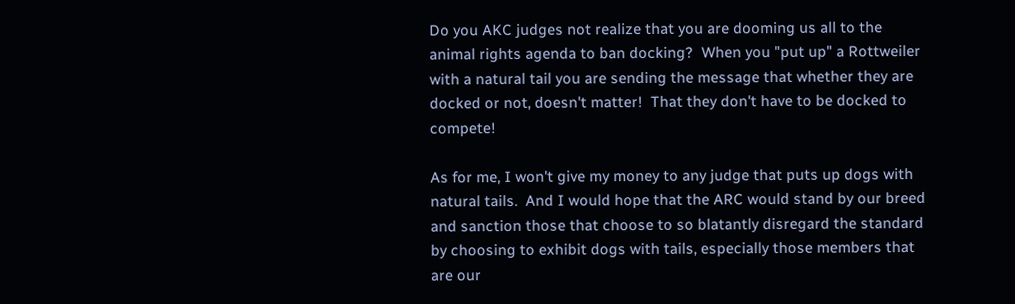Do you AKC judges not realize that you are dooming us all to the animal rights agenda to ban docking?  When you "put up" a Rottweiler with a natural tail you are sending the message that whether they are docked or not, doesn't matter!  That they don't have to be docked to compete!

As for me, I won't give my money to any judge that puts up dogs with natural tails.  And I would hope that the ARC would stand by our breed and sanction those that choose to so blatantly disregard the standard by choosing to exhibit dogs with tails, especially those members that are our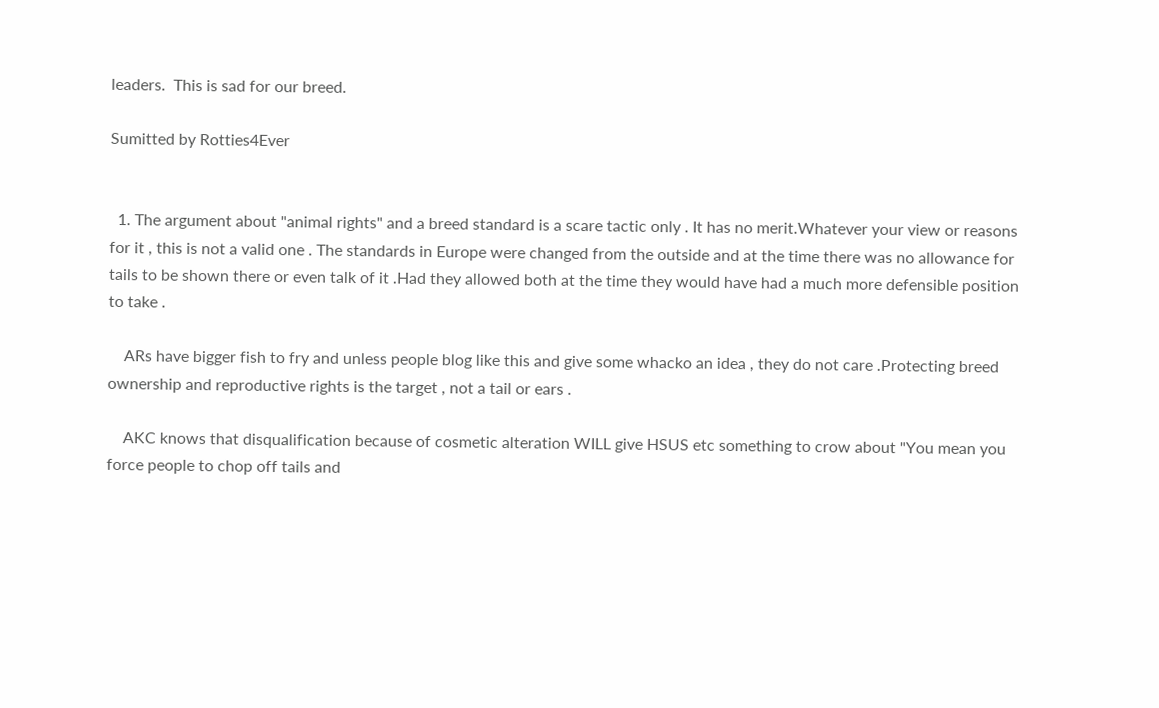leaders.  This is sad for our breed.

Sumitted by Rotties4Ever


  1. The argument about "animal rights" and a breed standard is a scare tactic only . It has no merit.Whatever your view or reasons for it , this is not a valid one . The standards in Europe were changed from the outside and at the time there was no allowance for tails to be shown there or even talk of it .Had they allowed both at the time they would have had a much more defensible position to take .

    ARs have bigger fish to fry and unless people blog like this and give some whacko an idea , they do not care .Protecting breed ownership and reproductive rights is the target , not a tail or ears .

    AKC knows that disqualification because of cosmetic alteration WILL give HSUS etc something to crow about "You mean you force people to chop off tails and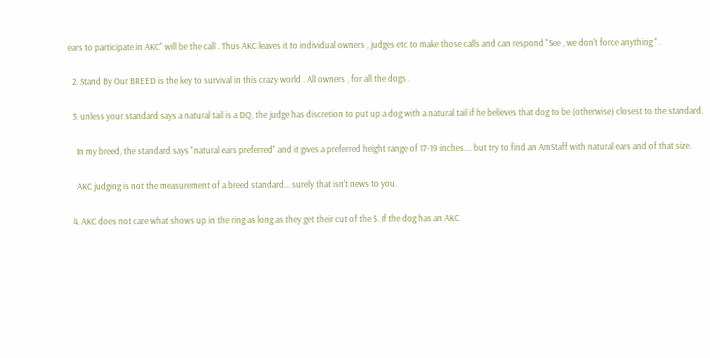ears to participate in AKC" will be the call . Thus AKC leaves it to individual owners , judges etc to make those calls and can respond "See , we don't force anything " .

  2. Stand By Our BREED is the key to survival in this crazy world . All owners , for all the dogs .

  3. unless your standard says a natural tail is a DQ, the judge has discretion to put up a dog with a natural tail if he believes that dog to be (otherwise) closest to the standard.

    In my breed, the standard says "natural ears preferred" and it gives a preferred height range of 17-19 inches.... but try to find an AmStaff with natural ears and of that size.

    AKC judging is not the measurement of a breed standard... surely that isn't news to you.

  4. AKC does not care what shows up in the ring as long as they get their cut of the $. If the dog has an AKC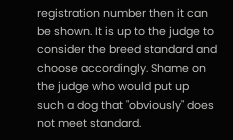registration number then it can be shown. It is up to the judge to consider the breed standard and choose accordingly. Shame on the judge who would put up such a dog that "obviously" does not meet standard.